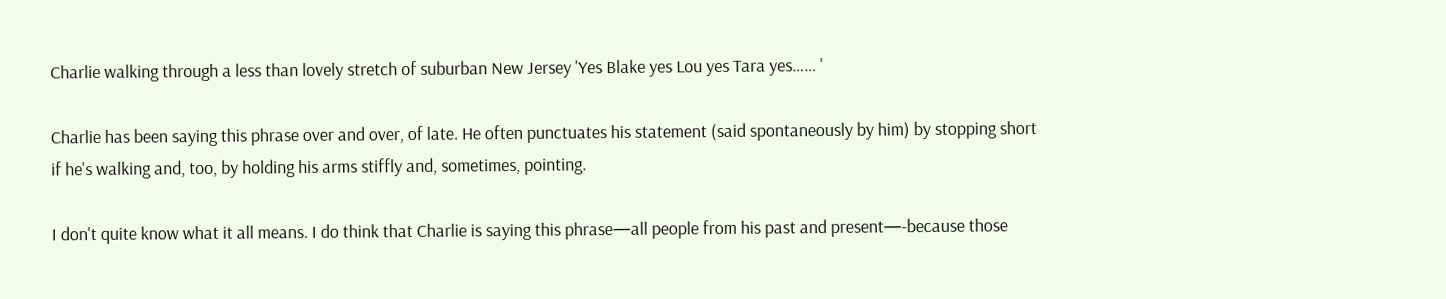Charlie walking through a less than lovely stretch of suburban New Jersey 'Yes Blake yes Lou yes Tara yes…… '

Charlie has been saying this phrase over and over, of late. He often punctuates his statement (said spontaneously by him) by stopping short if he's walking and, too, by holding his arms stiffly and, sometimes, pointing.

I don't quite know what it all means. I do think that Charlie is saying this phrase—all people from his past and present—-because those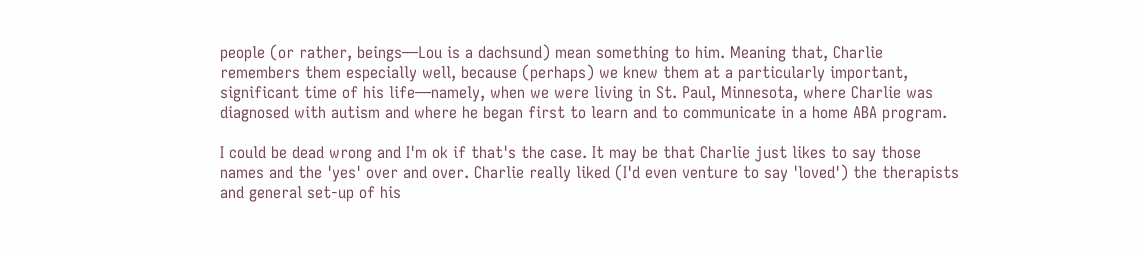people (or rather, beings—Lou is a dachsund) mean something to him. Meaning that, Charlie remembers them especially well, because (perhaps) we knew them at a particularly important, significant time of his life—namely, when we were living in St. Paul, Minnesota, where Charlie was diagnosed with autism and where he began first to learn and to communicate in a home ABA program.

I could be dead wrong and I'm ok if that's the case. It may be that Charlie just likes to say those names and the 'yes' over and over. Charlie really liked (I'd even venture to say 'loved') the therapists and general set-up of his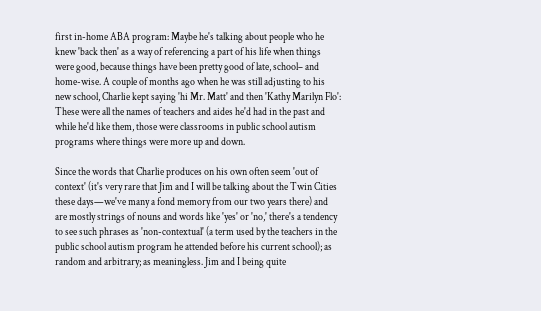first in-home ABA program: Maybe he's talking about people who he knew 'back then' as a way of referencing a part of his life when things were good, because things have been pretty good of late, school– and home-wise. A couple of months ago when he was still adjusting to his new school, Charlie kept saying 'hi Mr. Matt' and then 'Kathy Marilyn Flo': These were all the names of teachers and aides he'd had in the past and while he'd like them, those were classrooms in public school autism programs where things were more up and down.

Since the words that Charlie produces on his own often seem 'out of context' (it's very rare that Jim and I will be talking about the Twin Cities these days—we've many a fond memory from our two years there) and are mostly strings of nouns and words like 'yes' or 'no,' there's a tendency to see such phrases as 'non-contextual' (a term used by the teachers in the public school autism program he attended before his current school); as random and arbitrary; as meaningless. Jim and I being quite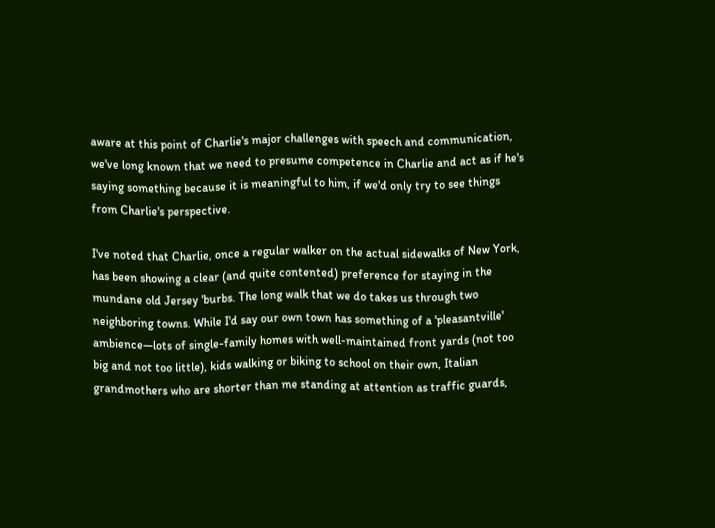aware at this point of Charlie's major challenges with speech and communication, we've long known that we need to presume competence in Charlie and act as if he's saying something because it is meaningful to him, if we'd only try to see things from Charlie's perspective.

I've noted that Charlie, once a regular walker on the actual sidewalks of New York, has been showing a clear (and quite contented) preference for staying in the mundane old Jersey 'burbs. The long walk that we do takes us through two neighboring towns. While I'd say our own town has something of a 'pleasantville' ambience—lots of single-family homes with well-maintained front yards (not too big and not too little), kids walking or biking to school on their own, Italian grandmothers who are shorter than me standing at attention as traffic guards,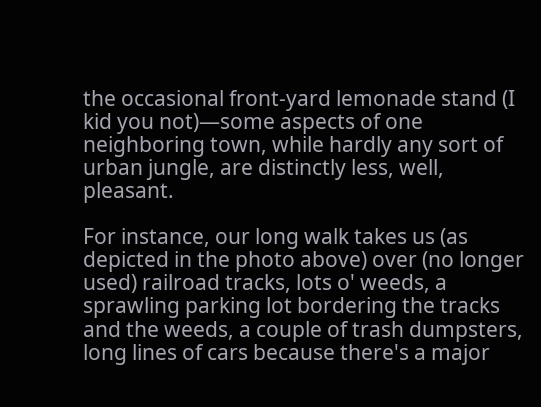the occasional front-yard lemonade stand (I kid you not)—some aspects of one neighboring town, while hardly any sort of urban jungle, are distinctly less, well, pleasant.

For instance, our long walk takes us (as depicted in the photo above) over (no longer used) railroad tracks, lots o' weeds, a sprawling parking lot bordering the tracks and the weeds, a couple of trash dumpsters, long lines of cars because there's a major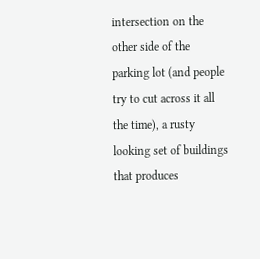intersection on the other side of the parking lot (and people try to cut across it all the time), a rusty looking set of buildings that produces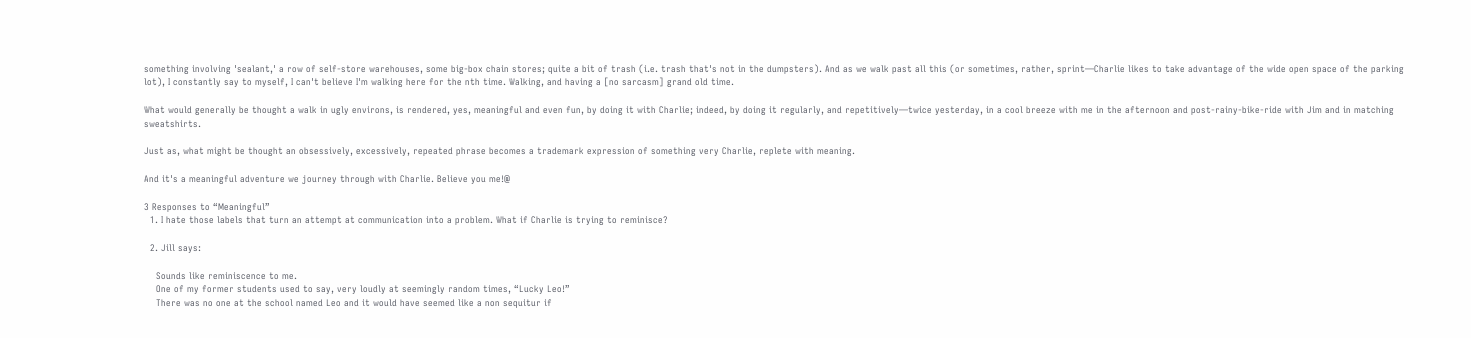something involving 'sealant,' a row of self-store warehouses, some big-box chain stores; quite a bit of trash (i.e. trash that's not in the dumpsters). And as we walk past all this (or sometimes, rather, sprint—Charlie likes to take advantage of the wide open space of the parking lot), I constantly say to myself, I can't believe I'm walking here for the nth time. Walking, and having a [no sarcasm] grand old time.

What would generally be thought a walk in ugly environs, is rendered, yes, meaningful and even fun, by doing it with Charlie; indeed, by doing it regularly, and repetitively—twice yesterday, in a cool breeze with me in the afternoon and post-rainy-bike-ride with Jim and in matching sweatshirts.

Just as, what might be thought an obsessively, excessively, repeated phrase becomes a trademark expression of something very Charlie, replete with meaning.

And it's a meaningful adventure we journey through with Charlie. Believe you me!@

3 Responses to “Meaningful”
  1. I hate those labels that turn an attempt at communication into a problem. What if Charlie is trying to reminisce?

  2. Jill says:

    Sounds like reminiscence to me.
    One of my former students used to say, very loudly at seemingly random times, “Lucky Leo!”
    There was no one at the school named Leo and it would have seemed like a non sequitur if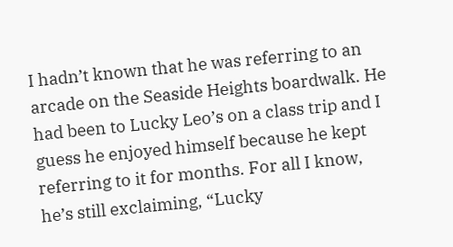I hadn’t known that he was referring to an arcade on the Seaside Heights boardwalk. He had been to Lucky Leo’s on a class trip and I guess he enjoyed himself because he kept referring to it for months. For all I know, he’s still exclaiming, “Lucky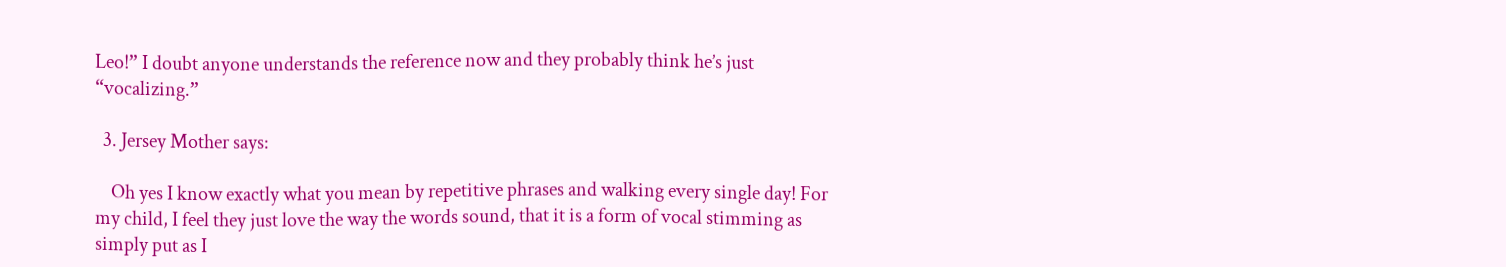Leo!” I doubt anyone understands the reference now and they probably think he’s just “vocalizing.”

  3. Jersey Mother says:

    Oh yes I know exactly what you mean by repetitive phrases and walking every single day! For my child, I feel they just love the way the words sound, that it is a form of vocal stimming as simply put as I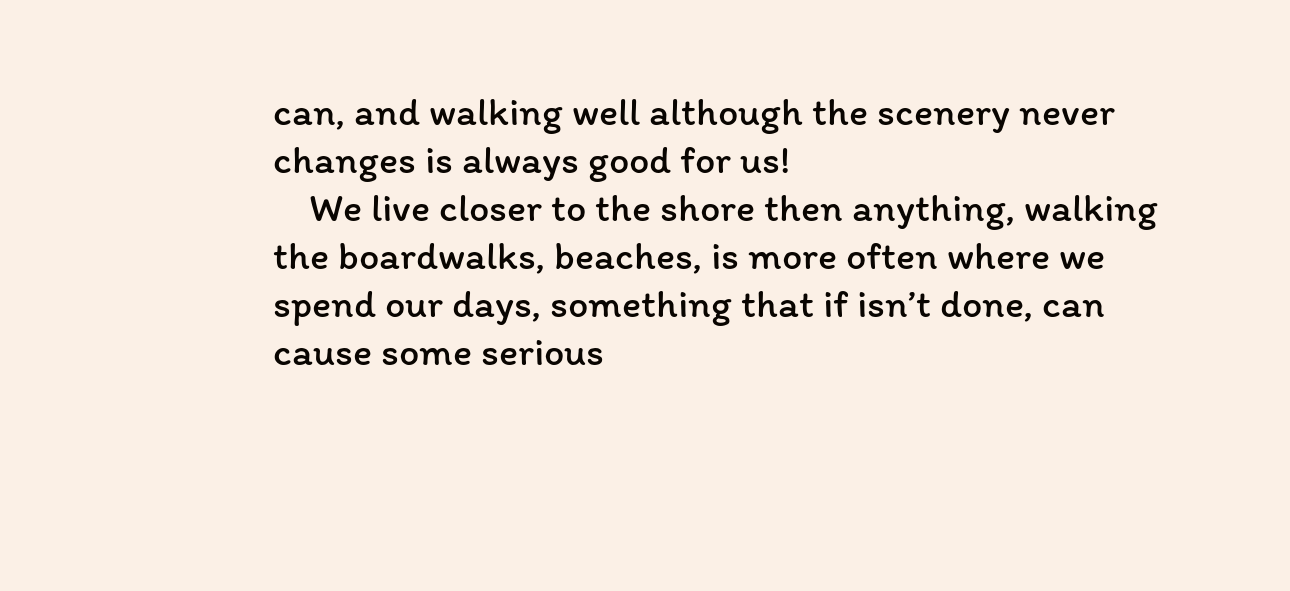can, and walking well although the scenery never changes is always good for us!
    We live closer to the shore then anything, walking the boardwalks, beaches, is more often where we spend our days, something that if isn’t done, can cause some serious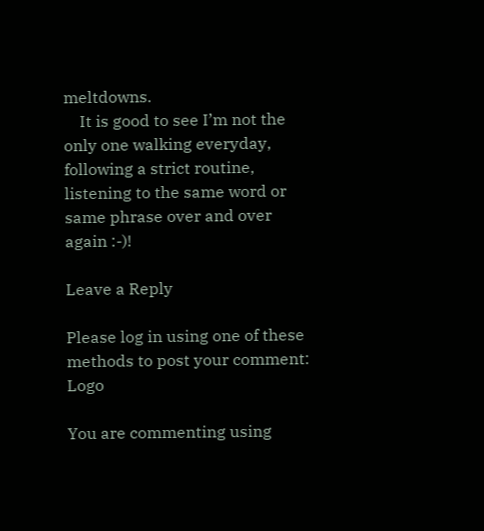meltdowns.
    It is good to see I’m not the only one walking everyday, following a strict routine, listening to the same word or same phrase over and over again :-)!

Leave a Reply

Please log in using one of these methods to post your comment: Logo

You are commenting using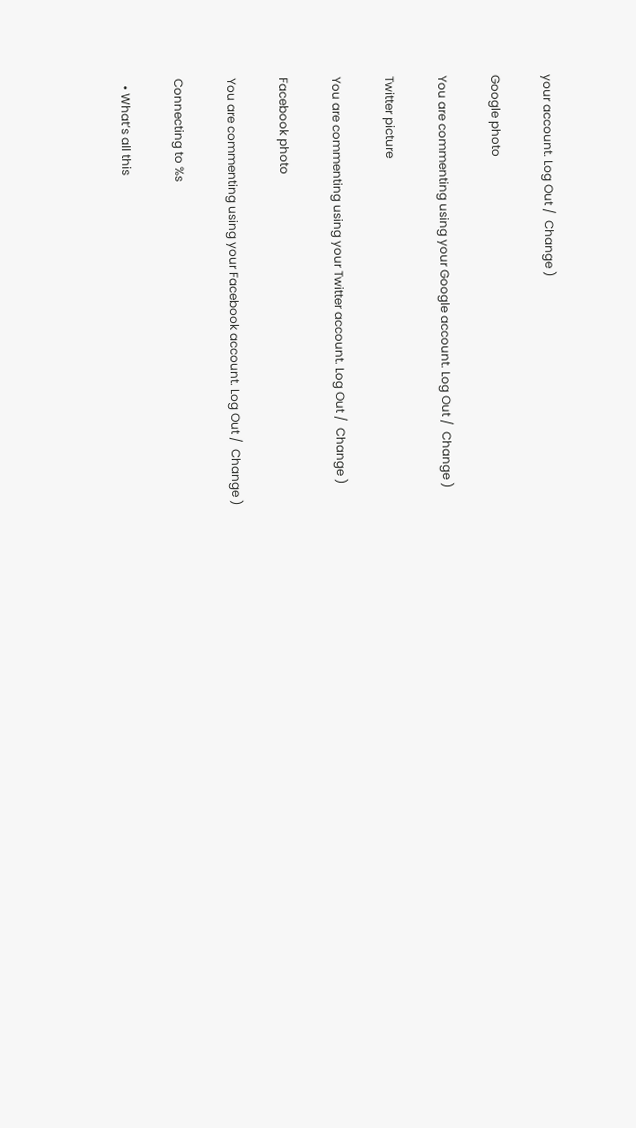your account. Log Out /  Change )

Google photo

You are commenting using your Google account. Log Out /  Change )

Twitter picture

You are commenting using your Twitter account. Log Out /  Change )

Facebook photo

You are commenting using your Facebook account. Log Out /  Change )

Connecting to %s

  • What’s all this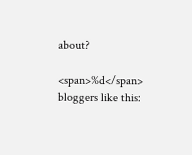about?

<span>%d</span> bloggers like this: